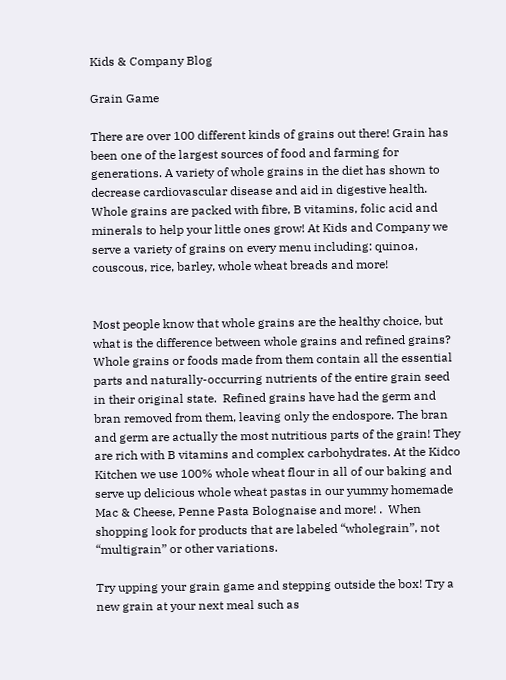Kids & Company Blog

Grain Game

There are over 100 different kinds of grains out there! Grain has been one of the largest sources of food and farming for generations. A variety of whole grains in the diet has shown to decrease cardiovascular disease and aid in digestive health.  Whole grains are packed with fibre, B vitamins, folic acid and minerals to help your little ones grow! At Kids and Company we serve a variety of grains on every menu including: quinoa, couscous, rice, barley, whole wheat breads and more!


Most people know that whole grains are the healthy choice, but what is the difference between whole grains and refined grains? Whole grains or foods made from them contain all the essential parts and naturally-occurring nutrients of the entire grain seed in their original state.  Refined grains have had the germ and bran removed from them, leaving only the endospore. The bran and germ are actually the most nutritious parts of the grain! They are rich with B vitamins and complex carbohydrates. At the Kidco Kitchen we use 100% whole wheat flour in all of our baking and serve up delicious whole wheat pastas in our yummy homemade Mac & Cheese, Penne Pasta Bolognaise and more! .  When shopping look for products that are labeled “wholegrain”, not “multigrain” or other variations.

Try upping your grain game and stepping outside the box! Try a new grain at your next meal such as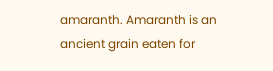amaranth. Amaranth is an ancient grain eaten for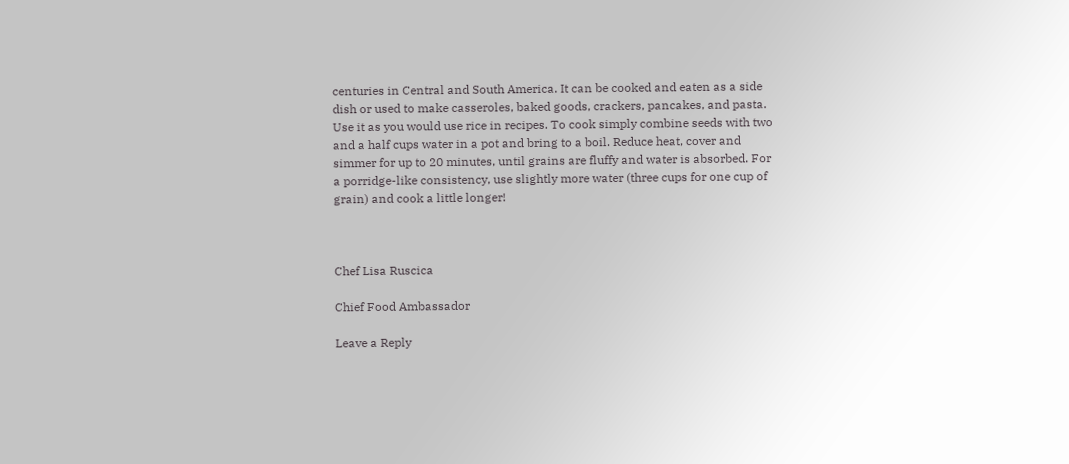centuries in Central and South America. It can be cooked and eaten as a side dish or used to make casseroles, baked goods, crackers, pancakes, and pasta. Use it as you would use rice in recipes. To cook simply combine seeds with two and a half cups water in a pot and bring to a boil. Reduce heat, cover and simmer for up to 20 minutes, until grains are fluffy and water is absorbed. For a porridge-like consistency, use slightly more water (three cups for one cup of grain) and cook a little longer!



Chef Lisa Ruscica

Chief Food Ambassador

Leave a Reply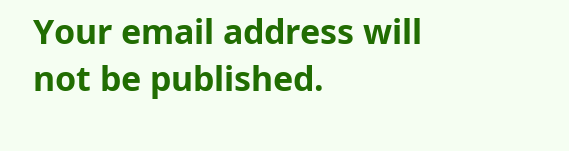Your email address will not be published.